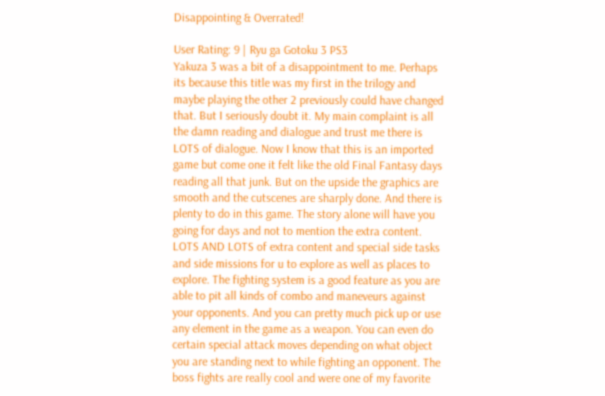Disappointing & Overrated!

User Rating: 9 | Ryu ga Gotoku 3 PS3
Yakuza 3 was a bit of a disappointment to me. Perhaps its because this title was my first in the trilogy and maybe playing the other 2 previously could have changed that. But I seriously doubt it. My main complaint is all the damn reading and dialogue and trust me there is LOTS of dialogue. Now I know that this is an imported game but come one it felt like the old Final Fantasy days reading all that junk. But on the upside the graphics are smooth and the cutscenes are sharply done. And there is plenty to do in this game. The story alone will have you going for days and not to mention the extra content. LOTS AND LOTS of extra content and special side tasks and side missions for u to explore as well as places to explore. The fighting system is a good feature as you are able to pit all kinds of combo and maneveurs against your opponents. And you can pretty much pick up or use any element in the game as a weapon. You can even do certain special attack moves depending on what object you are standing next to while fighting an opponent. The boss fights are really cool and were one of my favorite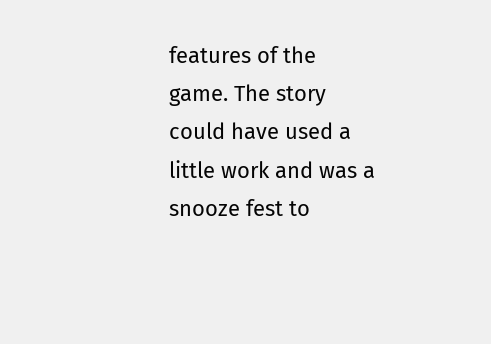features of the game. The story could have used a little work and was a snooze fest to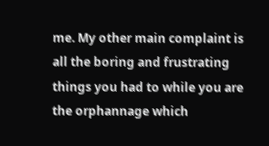me. My other main complaint is all the boring and frustrating things you had to while you are the orphannage which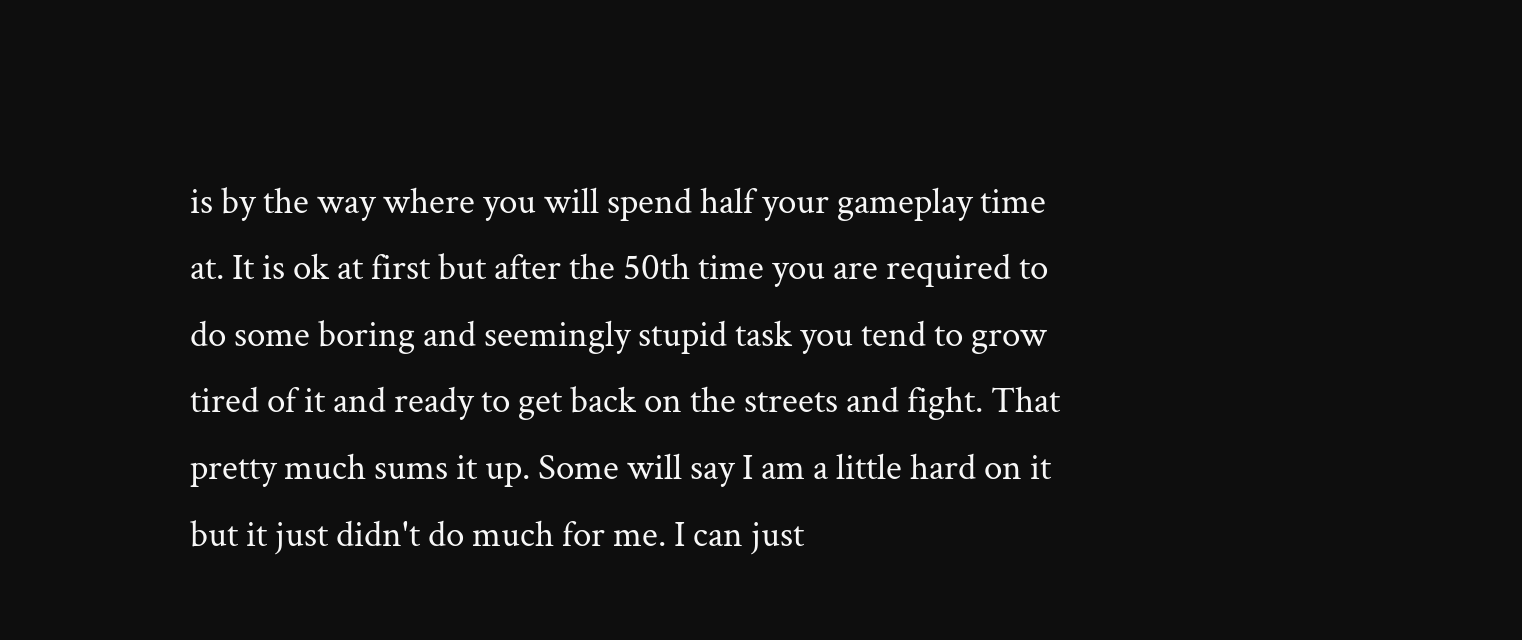is by the way where you will spend half your gameplay time at. It is ok at first but after the 50th time you are required to do some boring and seemingly stupid task you tend to grow tired of it and ready to get back on the streets and fight. That pretty much sums it up. Some will say I am a little hard on it but it just didn't do much for me. I can just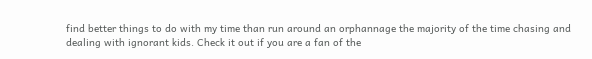find better things to do with my time than run around an orphannage the majority of the time chasing and dealing with ignorant kids. Check it out if you are a fan of the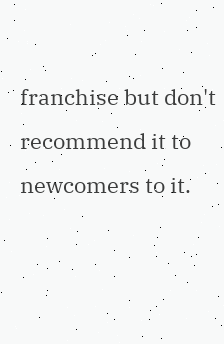franchise but don't recommend it to newcomers to it.